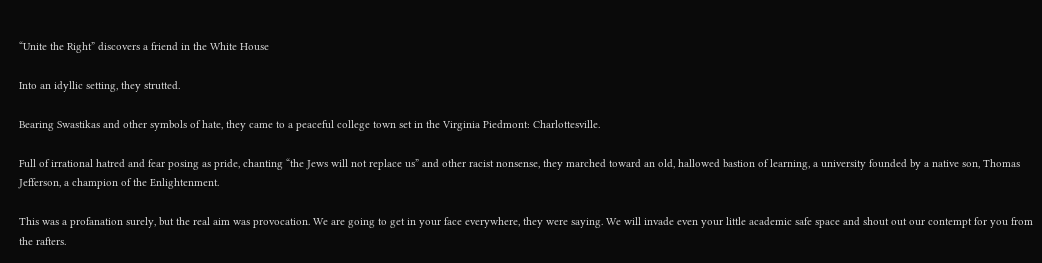“Unite the Right” discovers a friend in the White House

Into an idyllic setting, they strutted.

Bearing Swastikas and other symbols of hate, they came to a peaceful college town set in the Virginia Piedmont: Charlottesville.

Full of irrational hatred and fear posing as pride, chanting “the Jews will not replace us” and other racist nonsense, they marched toward an old, hallowed bastion of learning, a university founded by a native son, Thomas Jefferson, a champion of the Enlightenment.

This was a profanation surely, but the real aim was provocation. We are going to get in your face everywhere, they were saying. We will invade even your little academic safe space and shout out our contempt for you from the rafters.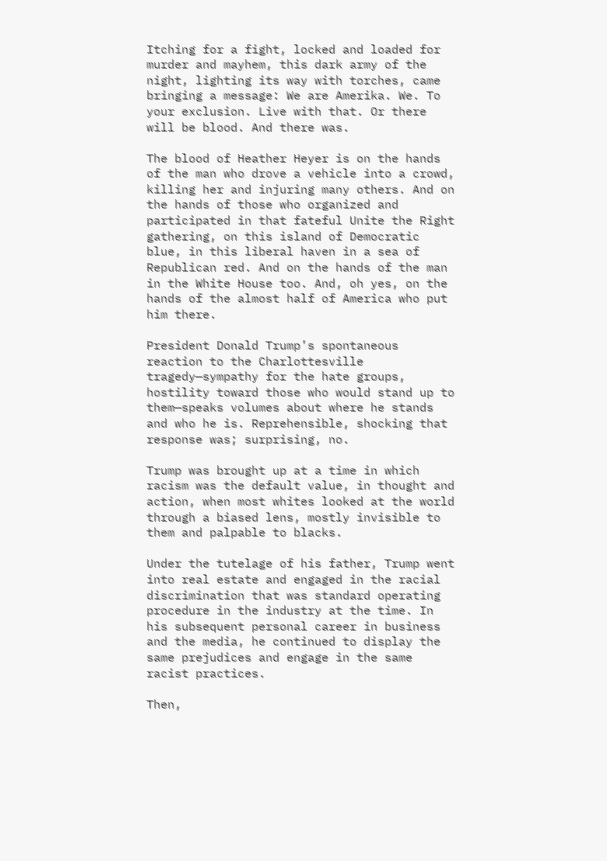Itching for a fight, locked and loaded for murder and mayhem, this dark army of the night, lighting its way with torches, came bringing a message: We are Amerika. We. To your exclusion. Live with that. Or there will be blood. And there was.

The blood of Heather Heyer is on the hands of the man who drove a vehicle into a crowd, killing her and injuring many others. And on the hands of those who organized and participated in that fateful Unite the Right gathering, on this island of Democratic blue, in this liberal haven in a sea of Republican red. And on the hands of the man in the White House too. And, oh yes, on the hands of the almost half of America who put him there.

President Donald Trump’s spontaneous reaction to the Charlottesville tragedy—sympathy for the hate groups, hostility toward those who would stand up to them—speaks volumes about where he stands and who he is. Reprehensible, shocking that response was; surprising, no.

Trump was brought up at a time in which racism was the default value, in thought and action, when most whites looked at the world through a biased lens, mostly invisible to them and palpable to blacks.

Under the tutelage of his father, Trump went into real estate and engaged in the racial discrimination that was standard operating procedure in the industry at the time. In his subsequent personal career in business and the media, he continued to display the same prejudices and engage in the same racist practices.

Then,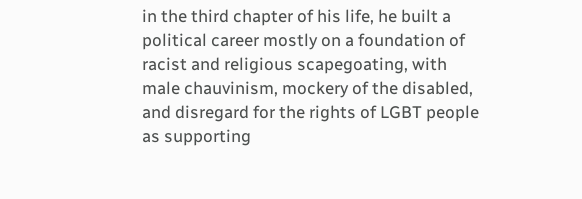in the third chapter of his life, he built a political career mostly on a foundation of racist and religious scapegoating, with male chauvinism, mockery of the disabled, and disregard for the rights of LGBT people as supporting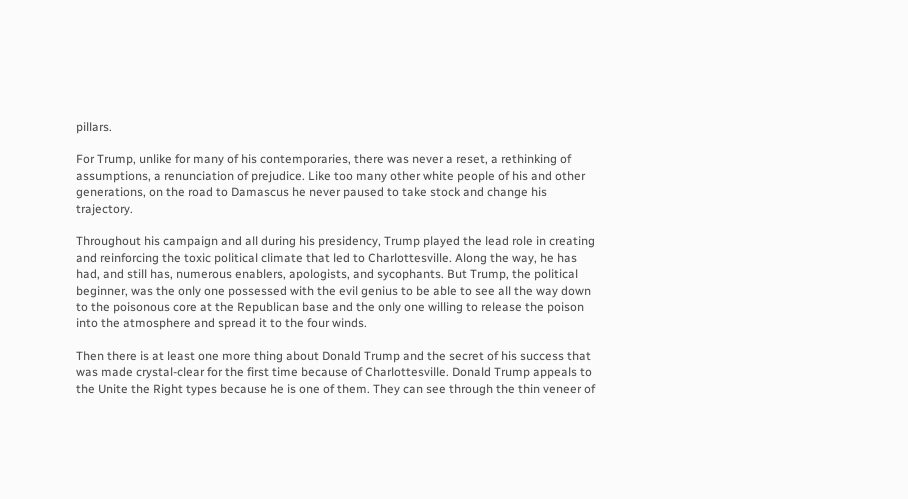pillars.

For Trump, unlike for many of his contemporaries, there was never a reset, a rethinking of assumptions, a renunciation of prejudice. Like too many other white people of his and other generations, on the road to Damascus he never paused to take stock and change his trajectory.

Throughout his campaign and all during his presidency, Trump played the lead role in creating and reinforcing the toxic political climate that led to Charlottesville. Along the way, he has had, and still has, numerous enablers, apologists, and sycophants. But Trump, the political beginner, was the only one possessed with the evil genius to be able to see all the way down to the poisonous core at the Republican base and the only one willing to release the poison into the atmosphere and spread it to the four winds.

Then there is at least one more thing about Donald Trump and the secret of his success that was made crystal-clear for the first time because of Charlottesville. Donald Trump appeals to the Unite the Right types because he is one of them. They can see through the thin veneer of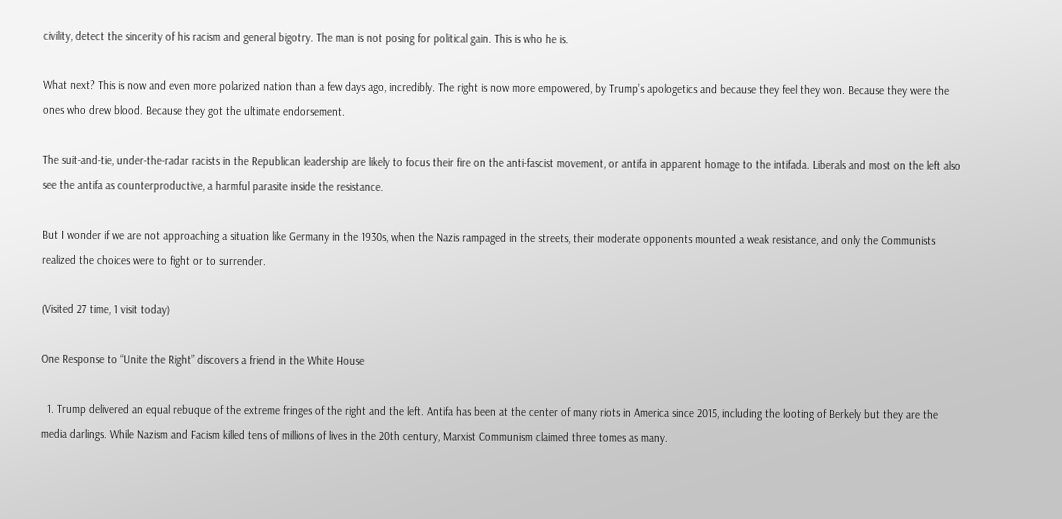civility, detect the sincerity of his racism and general bigotry. The man is not posing for political gain. This is who he is.

What next? This is now and even more polarized nation than a few days ago, incredibly. The right is now more empowered, by Trump’s apologetics and because they feel they won. Because they were the ones who drew blood. Because they got the ultimate endorsement.

The suit-and-tie, under-the-radar racists in the Republican leadership are likely to focus their fire on the anti-fascist movement, or antifa in apparent homage to the intifada. Liberals and most on the left also see the antifa as counterproductive, a harmful parasite inside the resistance.

But I wonder if we are not approaching a situation like Germany in the 1930s, when the Nazis rampaged in the streets, their moderate opponents mounted a weak resistance, and only the Communists realized the choices were to fight or to surrender.

(Visited 27 time, 1 visit today)

One Response to “Unite the Right” discovers a friend in the White House

  1. Trump delivered an equal rebuque of the extreme fringes of the right and the left. Antifa has been at the center of many riots in America since 2015, including the looting of Berkely but they are the media darlings. While Nazism and Facism killed tens of millions of lives in the 20th century, Marxist Communism claimed three tomes as many.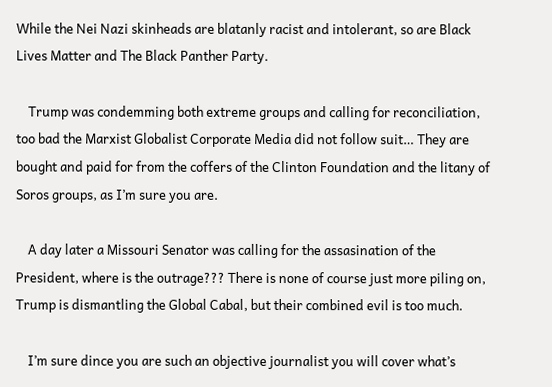While the Nei Nazi skinheads are blatanly racist and intolerant, so are Black Lives Matter and The Black Panther Party.

    Trump was condemming both extreme groups and calling for reconciliation, too bad the Marxist Globalist Corporate Media did not follow suit… They are bought and paid for from the coffers of the Clinton Foundation and the litany of Soros groups, as I’m sure you are.

    A day later a Missouri Senator was calling for the assasination of the President, where is the outrage??? There is none of course just more piling on, Trump is dismantling the Global Cabal, but their combined evil is too much.

    I’m sure dince you are such an objective journalist you will cover what’s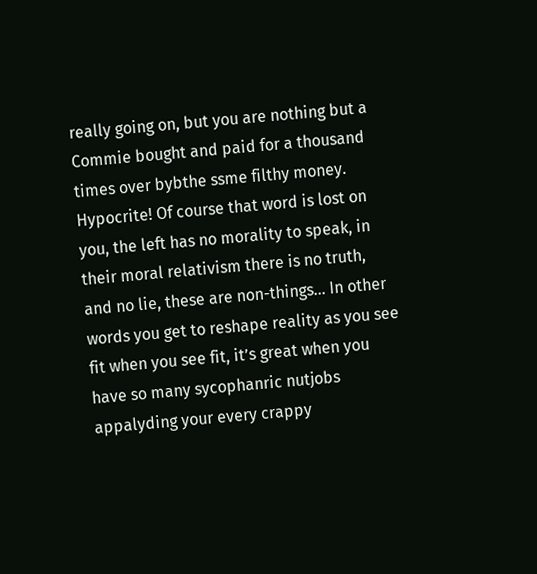really going on, but you are nothing but a Commie bought and paid for a thousand times over bybthe ssme filthy money. Hypocrite! Of course that word is lost on you, the left has no morality to speak, in their moral relativism there is no truth, and no lie, these are non-things… In other words you get to reshape reality as you see fit when you see fit, it’s great when you have so many sycophanric nutjobs appalyding your every crappy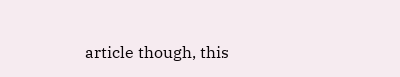article though, this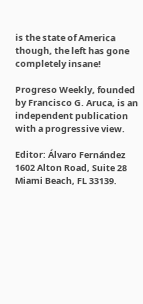is the state of America though, the left has gone completely insane!

Progreso Weekly, founded by Francisco G. Aruca, is an independent publication with a progressive view.

Editor: Álvaro Fernández
1602 Alton Road, Suite 28 Miami Beach, FL 33139.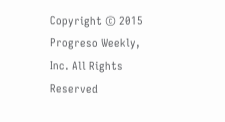Copyright © 2015 Progreso Weekly, Inc. All Rights Reserved